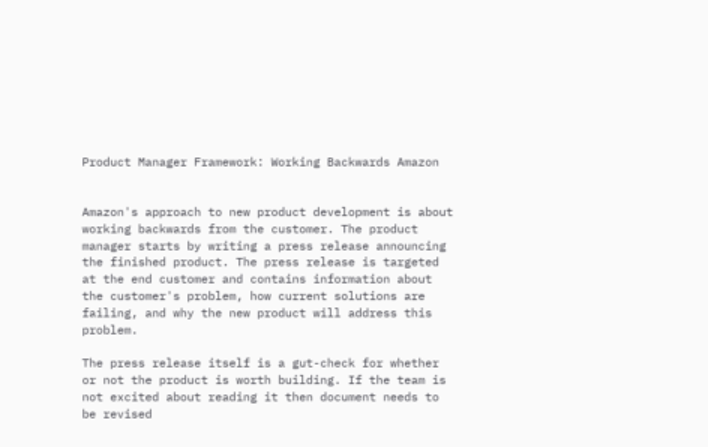Product Manager Framework: Working Backwards Amazon


Amazon's approach to new product development is about working backwards from the customer. The product manager starts by writing a press release announcing the finished product. The press release is targeted at the end customer and contains information about the customer's problem, how current solutions are failing, and why the new product will address this problem.

The press release itself is a gut-check for whether or not the product is worth building. If the team is not excited about reading it then document needs to be revised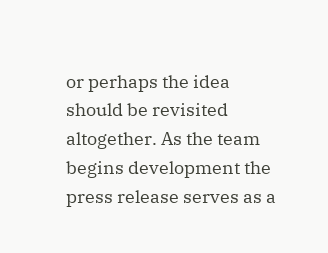or perhaps the idea should be revisited altogether. As the team begins development the press release serves as a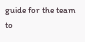guide for the team to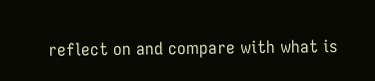reflect on and compare with what is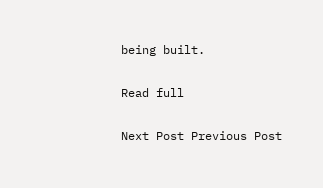being built.

Read full

Next Post Previous Post